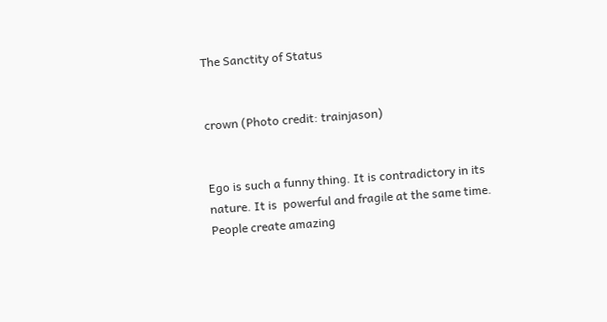The Sanctity of Status


crown (Photo credit: trainjason)


Ego is such a funny thing. It is contradictory in its nature. It is  powerful and fragile at the same time. People create amazing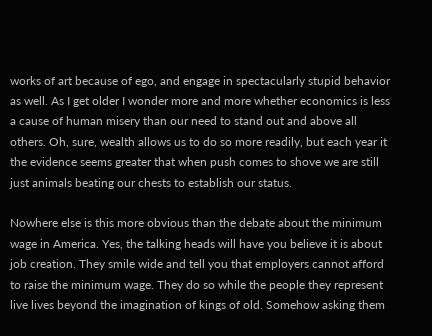works of art because of ego, and engage in spectacularly stupid behavior as well. As I get older I wonder more and more whether economics is less a cause of human misery than our need to stand out and above all others. Oh, sure, wealth allows us to do so more readily, but each year it the evidence seems greater that when push comes to shove we are still just animals beating our chests to establish our status.

Nowhere else is this more obvious than the debate about the minimum wage in America. Yes, the talking heads will have you believe it is about job creation. They smile wide and tell you that employers cannot afford to raise the minimum wage. They do so while the people they represent live lives beyond the imagination of kings of old. Somehow asking them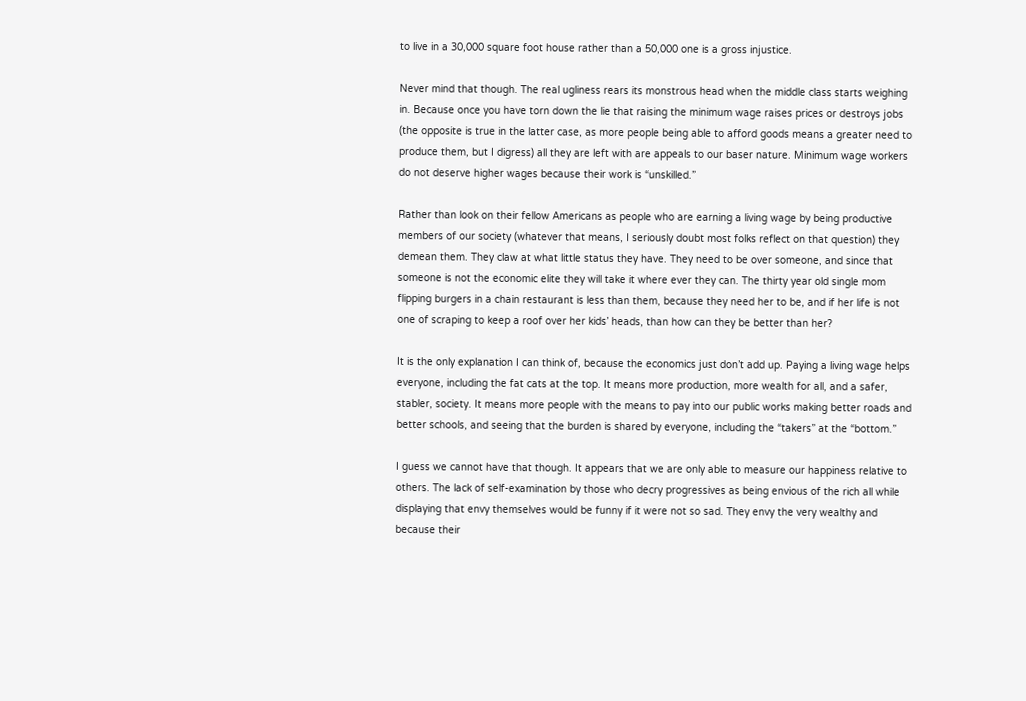to live in a 30,000 square foot house rather than a 50,000 one is a gross injustice.

Never mind that though. The real ugliness rears its monstrous head when the middle class starts weighing in. Because once you have torn down the lie that raising the minimum wage raises prices or destroys jobs (the opposite is true in the latter case, as more people being able to afford goods means a greater need to produce them, but I digress) all they are left with are appeals to our baser nature. Minimum wage workers do not deserve higher wages because their work is “unskilled.”

Rather than look on their fellow Americans as people who are earning a living wage by being productive members of our society (whatever that means, I seriously doubt most folks reflect on that question) they demean them. They claw at what little status they have. They need to be over someone, and since that someone is not the economic elite they will take it where ever they can. The thirty year old single mom flipping burgers in a chain restaurant is less than them, because they need her to be, and if her life is not one of scraping to keep a roof over her kids’ heads, than how can they be better than her?

It is the only explanation I can think of, because the economics just don’t add up. Paying a living wage helps everyone, including the fat cats at the top. It means more production, more wealth for all, and a safer, stabler, society. It means more people with the means to pay into our public works making better roads and better schools, and seeing that the burden is shared by everyone, including the “takers” at the “bottom.”

I guess we cannot have that though. It appears that we are only able to measure our happiness relative to others. The lack of self-examination by those who decry progressives as being envious of the rich all while displaying that envy themselves would be funny if it were not so sad. They envy the very wealthy and because their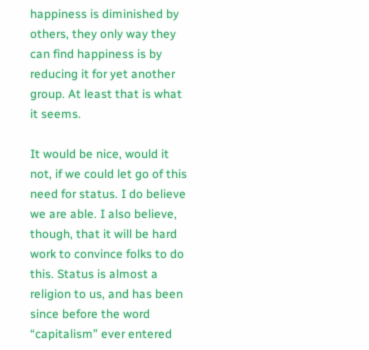happiness is diminished by others, they only way they can find happiness is by reducing it for yet another group. At least that is what it seems.

It would be nice, would it not, if we could let go of this need for status. I do believe we are able. I also believe, though, that it will be hard work to convince folks to do this. Status is almost a religion to us, and has been since before the word “capitalism” ever entered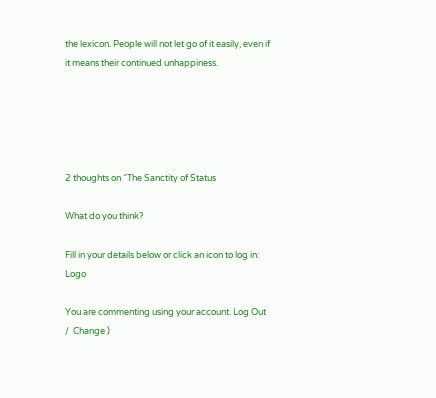the lexicon. People will not let go of it easily, even if it means their continued unhappiness.





2 thoughts on “The Sanctity of Status

What do you think?

Fill in your details below or click an icon to log in: Logo

You are commenting using your account. Log Out /  Change )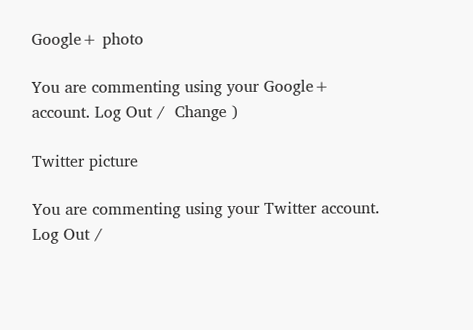Google+ photo

You are commenting using your Google+ account. Log Out /  Change )

Twitter picture

You are commenting using your Twitter account. Log Out /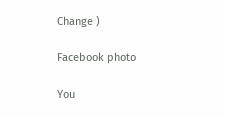Change )

Facebook photo

You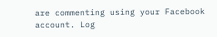are commenting using your Facebook account. Log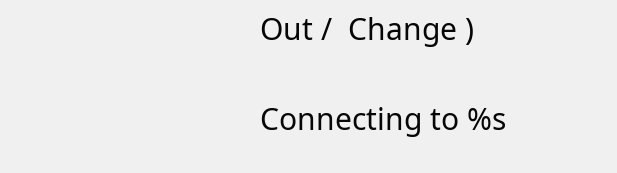Out /  Change )

Connecting to %s